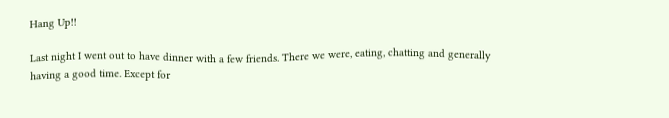Hang Up!!

Last night I went out to have dinner with a few friends. There we were, eating, chatting and generally having a good time. Except for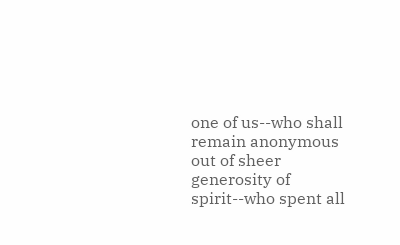one of us--who shall remain anonymous out of sheer generosity of spirit--who spent all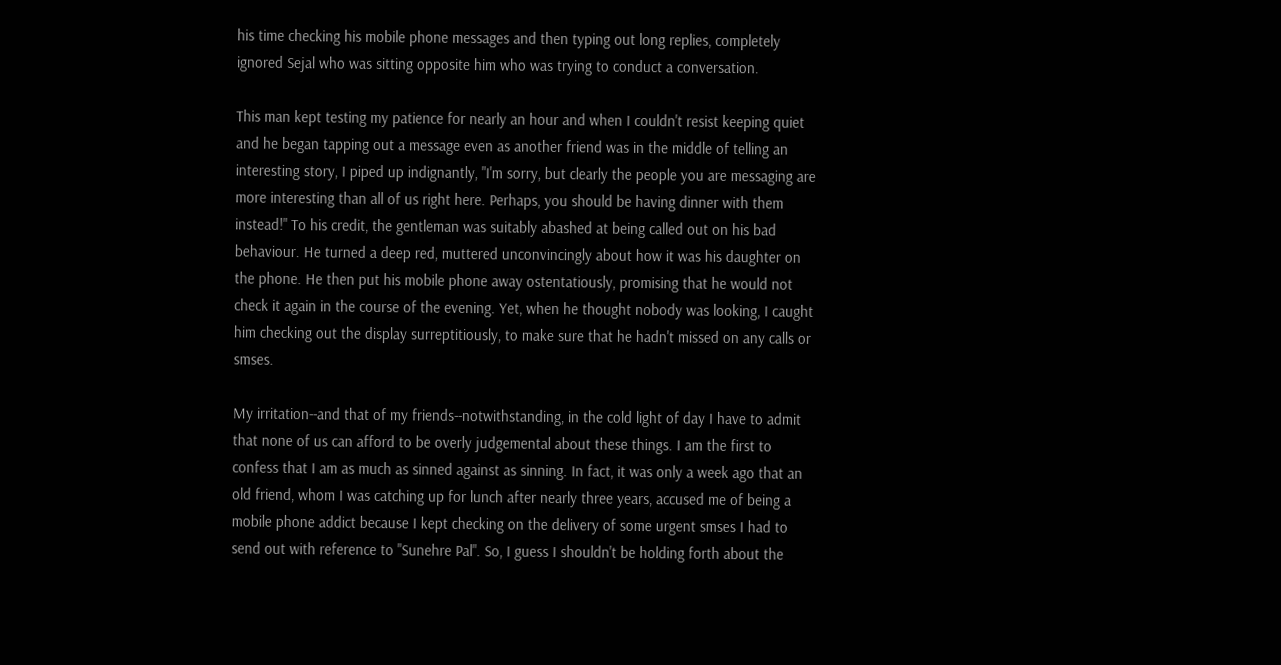his time checking his mobile phone messages and then typing out long replies, completely ignored Sejal who was sitting opposite him who was trying to conduct a conversation.

This man kept testing my patience for nearly an hour and when I couldn't resist keeping quiet and he began tapping out a message even as another friend was in the middle of telling an interesting story, I piped up indignantly, "I'm sorry, but clearly the people you are messaging are more interesting than all of us right here. Perhaps, you should be having dinner with them instead!" To his credit, the gentleman was suitably abashed at being called out on his bad behaviour. He turned a deep red, muttered unconvincingly about how it was his daughter on the phone. He then put his mobile phone away ostentatiously, promising that he would not check it again in the course of the evening. Yet, when he thought nobody was looking, I caught him checking out the display surreptitiously, to make sure that he hadn't missed on any calls or smses.

My irritation--and that of my friends--notwithstanding, in the cold light of day I have to admit that none of us can afford to be overly judgemental about these things. I am the first to confess that I am as much as sinned against as sinning. In fact, it was only a week ago that an old friend, whom I was catching up for lunch after nearly three years, accused me of being a mobile phone addict because I kept checking on the delivery of some urgent smses I had to send out with reference to "Sunehre Pal". So, I guess I shouldn't be holding forth about the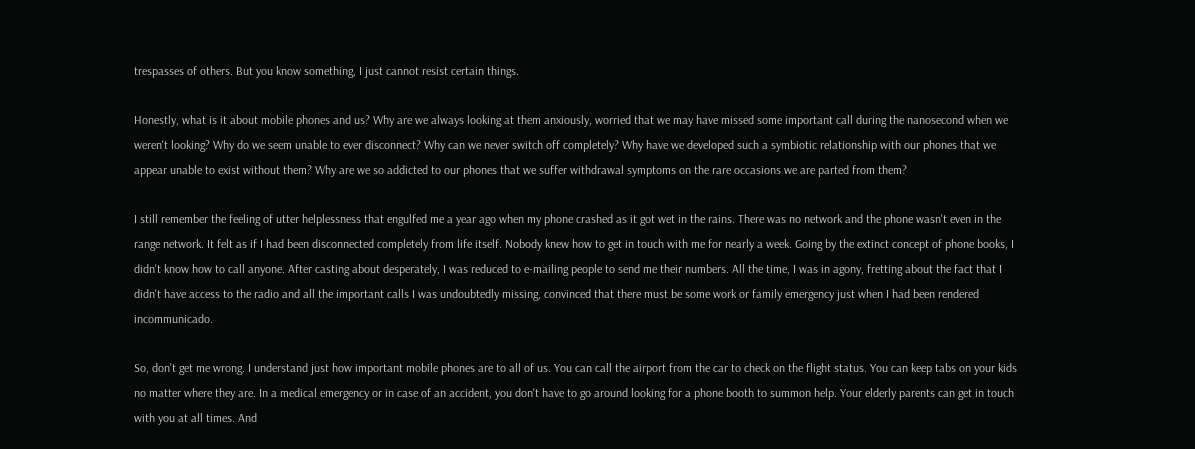trespasses of others. But you know something, I just cannot resist certain things.

Honestly, what is it about mobile phones and us? Why are we always looking at them anxiously, worried that we may have missed some important call during the nanosecond when we weren't looking? Why do we seem unable to ever disconnect? Why can we never switch off completely? Why have we developed such a symbiotic relationship with our phones that we appear unable to exist without them? Why are we so addicted to our phones that we suffer withdrawal symptoms on the rare occasions we are parted from them?

I still remember the feeling of utter helplessness that engulfed me a year ago when my phone crashed as it got wet in the rains. There was no network and the phone wasn't even in the range network. It felt as if I had been disconnected completely from life itself. Nobody knew how to get in touch with me for nearly a week. Going by the extinct concept of phone books, I didn't know how to call anyone. After casting about desperately, I was reduced to e-mailing people to send me their numbers. All the time, I was in agony, fretting about the fact that I didn't have access to the radio and all the important calls I was undoubtedly missing, convinced that there must be some work or family emergency just when I had been rendered incommunicado.

So, don't get me wrong. I understand just how important mobile phones are to all of us. You can call the airport from the car to check on the flight status. You can keep tabs on your kids no matter where they are. In a medical emergency or in case of an accident, you don't have to go around looking for a phone booth to summon help. Your elderly parents can get in touch with you at all times. And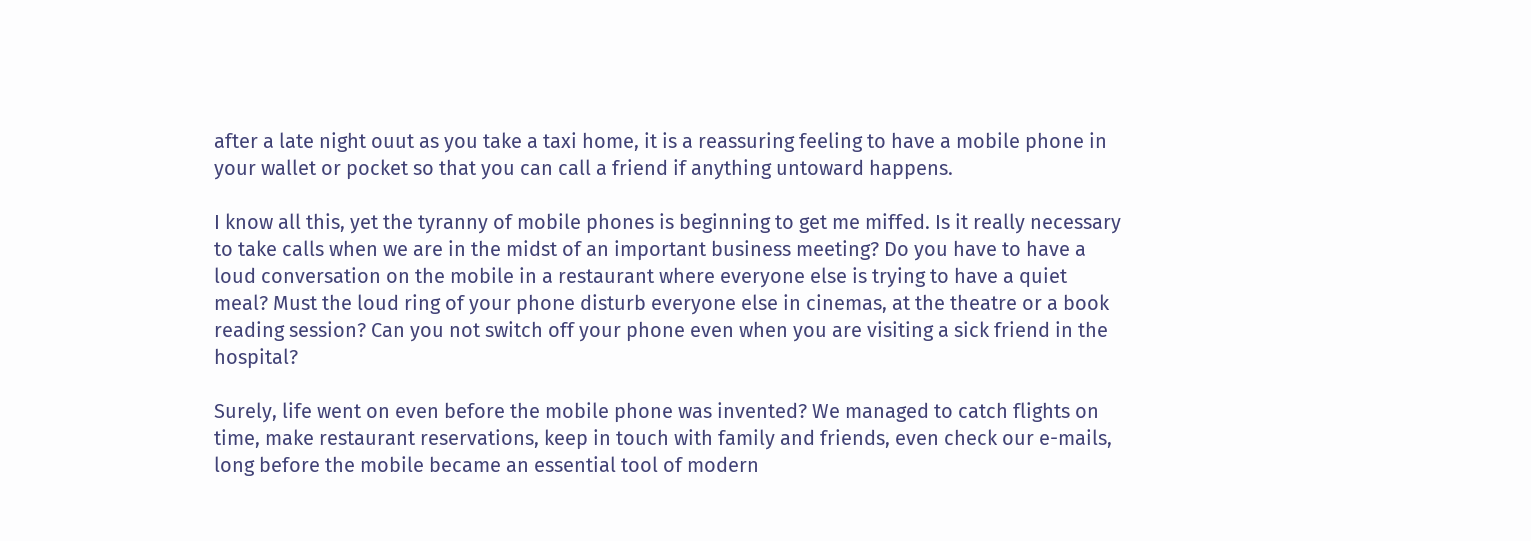after a late night ouut as you take a taxi home, it is a reassuring feeling to have a mobile phone in your wallet or pocket so that you can call a friend if anything untoward happens.

I know all this, yet the tyranny of mobile phones is beginning to get me miffed. Is it really necessary to take calls when we are in the midst of an important business meeting? Do you have to have a loud conversation on the mobile in a restaurant where everyone else is trying to have a quiet meal? Must the loud ring of your phone disturb everyone else in cinemas, at the theatre or a book reading session? Can you not switch off your phone even when you are visiting a sick friend in the hospital?

Surely, life went on even before the mobile phone was invented? We managed to catch flights on time, make restaurant reservations, keep in touch with family and friends, even check our e-mails, long before the mobile became an essential tool of modern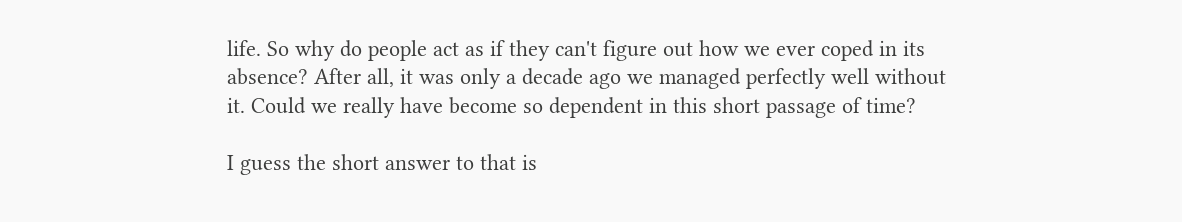life. So why do people act as if they can't figure out how we ever coped in its absence? After all, it was only a decade ago we managed perfectly well without it. Could we really have become so dependent in this short passage of time?

I guess the short answer to that is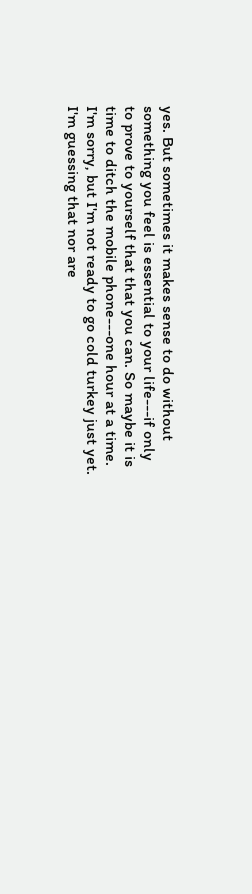yes. But sometimes it makes sense to do without something you feel is essential to your life---if only to prove to yourself that that you can. So maybe it is time to ditch the mobile phone---one hour at a time. I'm sorry, but I'm not ready to go cold turkey just yet. I'm guessing that nor are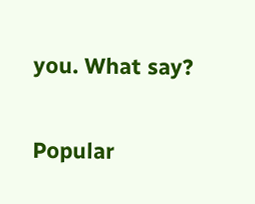you. What say?


Popular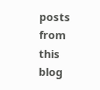posts from this blog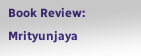Book Review: Mrityunjaya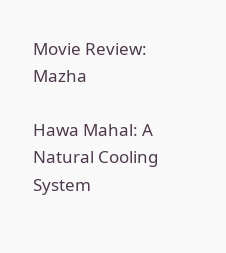Movie Review: Mazha

Hawa Mahal: A Natural Cooling System